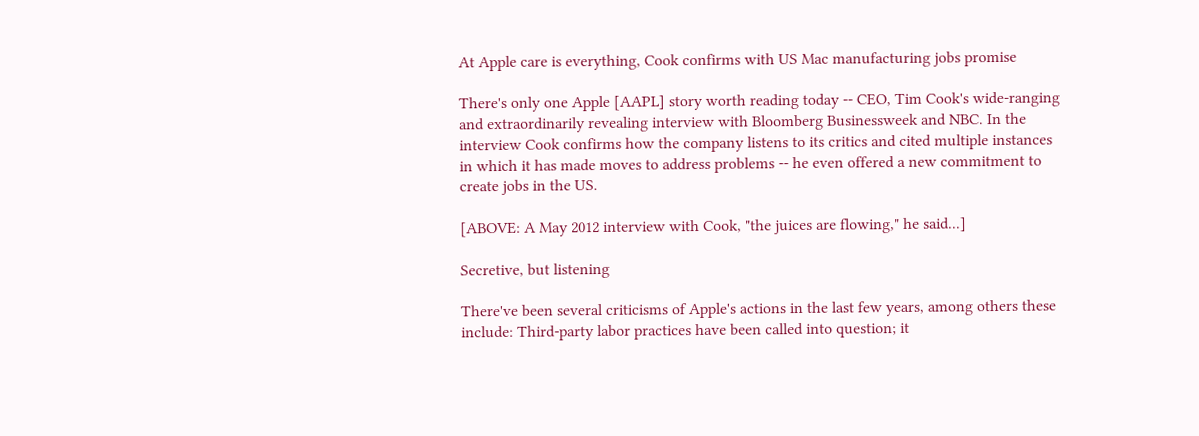At Apple care is everything, Cook confirms with US Mac manufacturing jobs promise

There's only one Apple [AAPL] story worth reading today -- CEO, Tim Cook's wide-ranging and extraordinarily revealing interview with Bloomberg Businessweek and NBC. In the interview Cook confirms how the company listens to its critics and cited multiple instances in which it has made moves to address problems -- he even offered a new commitment to create jobs in the US.

[ABOVE: A May 2012 interview with Cook, "the juices are flowing," he said...]

Secretive, but listening

There've been several criticisms of Apple's actions in the last few years, among others these include: Third-party labor practices have been called into question; it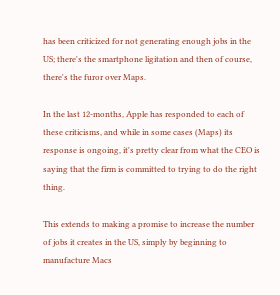has been criticized for not generating enough jobs in the US; there's the smartphone ligitation and then of course, there's the furor over Maps.

In the last 12-months, Apple has responded to each of these criticisms, and while in some cases (Maps) its response is ongoing, it's pretty clear from what the CEO is saying that the firm is committed to trying to do the right thing.

This extends to making a promise to increase the number of jobs it creates in the US, simply by beginning to manufacture Macs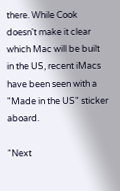there. While Cook doesn't make it clear which Mac will be built in the US, recent iMacs have been seen with a "Made in the US" sticker aboard.

“Next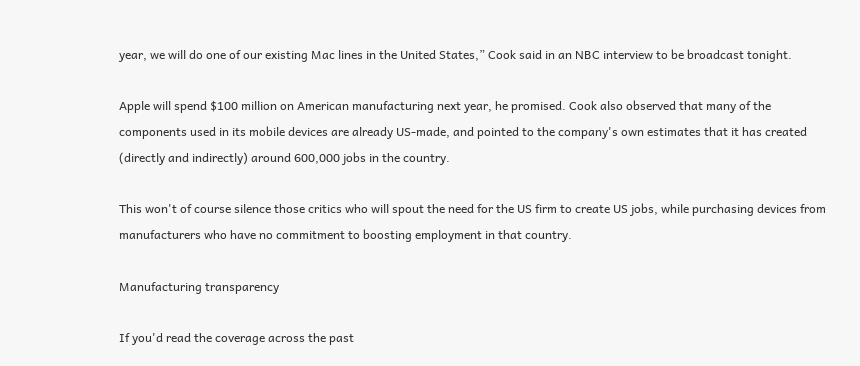year, we will do one of our existing Mac lines in the United States,” Cook said in an NBC interview to be broadcast tonight.

Apple will spend $100 million on American manufacturing next year, he promised. Cook also observed that many of the components used in its mobile devices are already US-made, and pointed to the company's own estimates that it has created (directly and indirectly) around 600,000 jobs in the country.

This won't of course silence those critics who will spout the need for the US firm to create US jobs, while purchasing devices from manufacturers who have no commitment to boosting employment in that country.

Manufacturing transparency

If you'd read the coverage across the past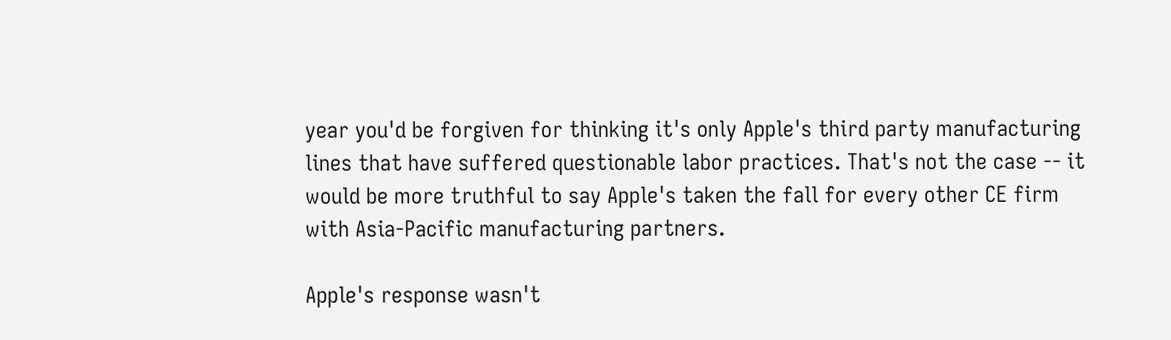year you'd be forgiven for thinking it's only Apple's third party manufacturing lines that have suffered questionable labor practices. That's not the case -- it would be more truthful to say Apple's taken the fall for every other CE firm with Asia-Pacific manufacturing partners.

Apple's response wasn't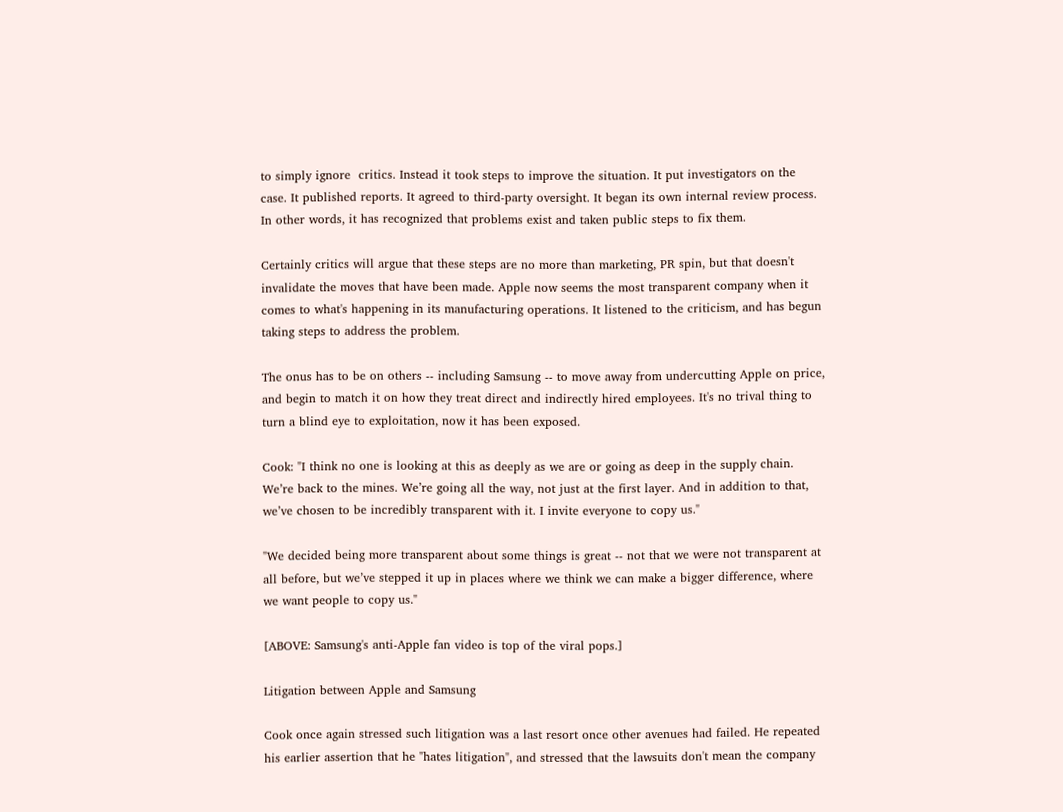to simply ignore  critics. Instead it took steps to improve the situation. It put investigators on the case. It published reports. It agreed to third-party oversight. It began its own internal review process. In other words, it has recognized that problems exist and taken public steps to fix them.

Certainly critics will argue that these steps are no more than marketing, PR spin, but that doesn't invalidate the moves that have been made. Apple now seems the most transparent company when it comes to what's happening in its manufacturing operations. It listened to the criticism, and has begun taking steps to address the problem.

The onus has to be on others -- including Samsung -- to move away from undercutting Apple on price, and begin to match it on how they treat direct and indirectly hired employees. It's no trival thing to turn a blind eye to exploitation, now it has been exposed.

Cook: "I think no one is looking at this as deeply as we are or going as deep in the supply chain. We’re back to the mines. We’re going all the way, not just at the first layer. And in addition to that, we’ve chosen to be incredibly transparent with it. I invite everyone to copy us."

"We decided being more transparent about some things is great -- not that we were not transparent at all before, but we’ve stepped it up in places where we think we can make a bigger difference, where we want people to copy us."

[ABOVE: Samsung's anti-Apple fan video is top of the viral pops.]

Litigation between Apple and Samsung

Cook once again stressed such litigation was a last resort once other avenues had failed. He repeated his earlier assertion that he "hates litigation", and stressed that the lawsuits don't mean the company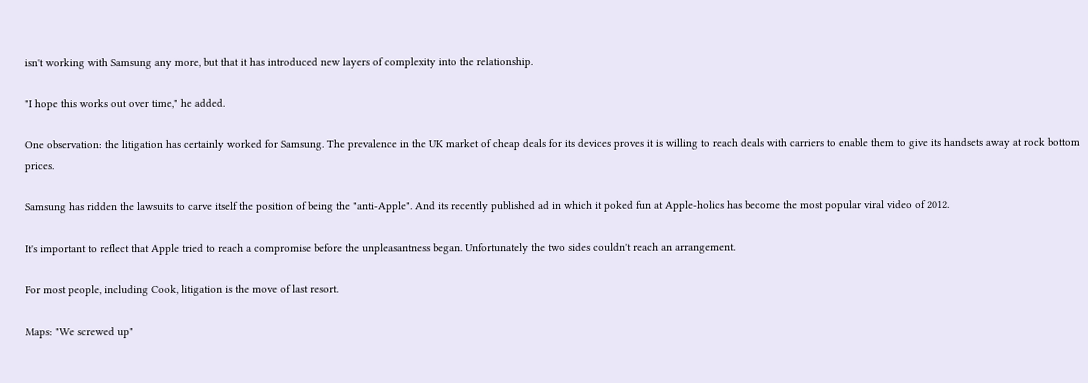isn't working with Samsung any more, but that it has introduced new layers of complexity into the relationship.

"I hope this works out over time," he added.

One observation: the litigation has certainly worked for Samsung. The prevalence in the UK market of cheap deals for its devices proves it is willing to reach deals with carriers to enable them to give its handsets away at rock bottom prices.

Samsung has ridden the lawsuits to carve itself the position of being the "anti-Apple". And its recently published ad in which it poked fun at Apple-holics has become the most popular viral video of 2012.

It's important to reflect that Apple tried to reach a compromise before the unpleasantness began. Unfortunately the two sides couldn't reach an arrangement.

For most people, including Cook, litigation is the move of last resort.

Maps: "We screwed up"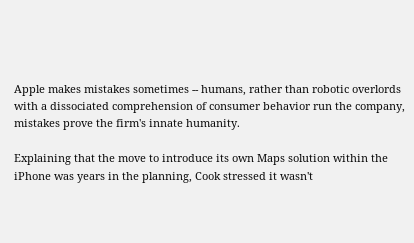Apple makes mistakes sometimes -- humans, rather than robotic overlords with a dissociated comprehension of consumer behavior run the company, mistakes prove the firm's innate humanity.

Explaining that the move to introduce its own Maps solution within the iPhone was years in the planning, Cook stressed it wasn't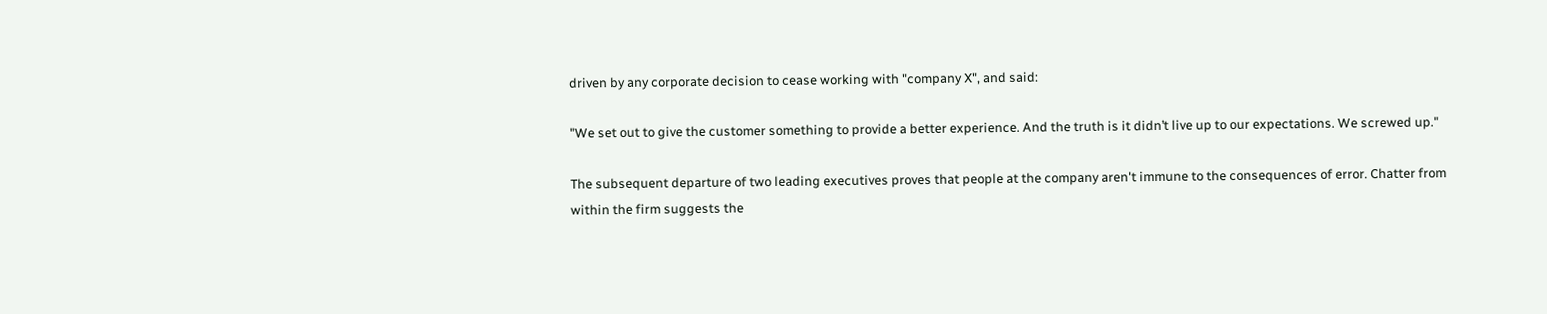driven by any corporate decision to cease working with "company X", and said:

"We set out to give the customer something to provide a better experience. And the truth is it didn’t live up to our expectations. We screwed up."

The subsequent departure of two leading executives proves that people at the company aren't immune to the consequences of error. Chatter from within the firm suggests the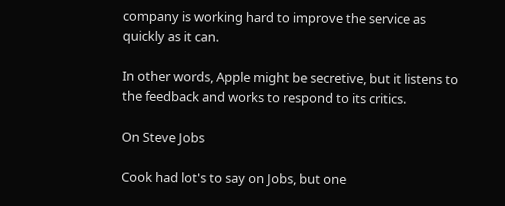company is working hard to improve the service as quickly as it can.

In other words, Apple might be secretive, but it listens to the feedback and works to respond to its critics.

On Steve Jobs

Cook had lot's to say on Jobs, but one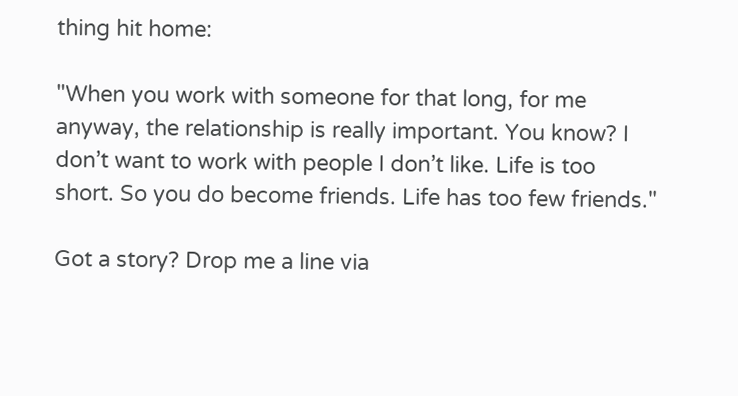thing hit home:

"When you work with someone for that long, for me anyway, the relationship is really important. You know? I don’t want to work with people I don’t like. Life is too short. So you do become friends. Life has too few friends."

Got a story? Drop me a line via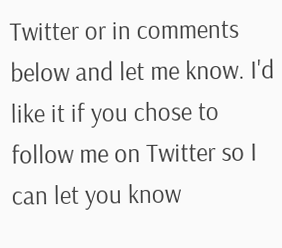Twitter or in comments below and let me know. I'd like it if you chose to follow me on Twitter so I can let you know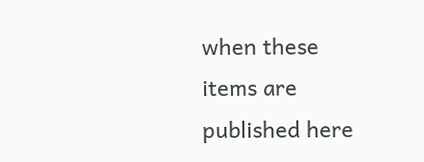when these items are published here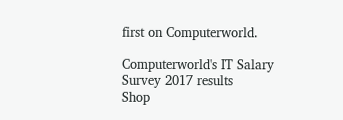first on Computerworld.

Computerworld's IT Salary Survey 2017 results
Shop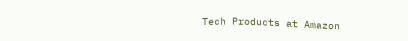Tech Products at Amazon